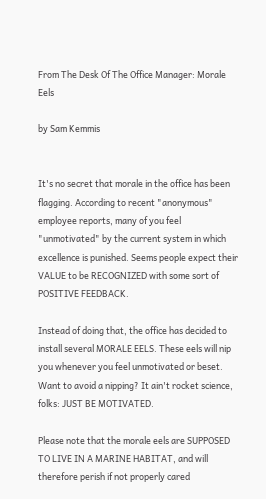From The Desk Of The Office Manager: Morale Eels

by Sam Kemmis


It's no secret that morale in the office has been flagging. According to recent "anonymous" employee reports, many of you feel "unmotivated" by the current system in which excellence is punished. Seems people expect their VALUE to be RECOGNIZED with some sort of POSITIVE FEEDBACK.

Instead of doing that, the office has decided to install several MORALE EELS. These eels will nip you whenever you feel unmotivated or beset. Want to avoid a nipping? It ain't rocket science, folks: JUST BE MOTIVATED.

Please note that the morale eels are SUPPOSED TO LIVE IN A MARINE HABITAT, and will therefore perish if not properly cared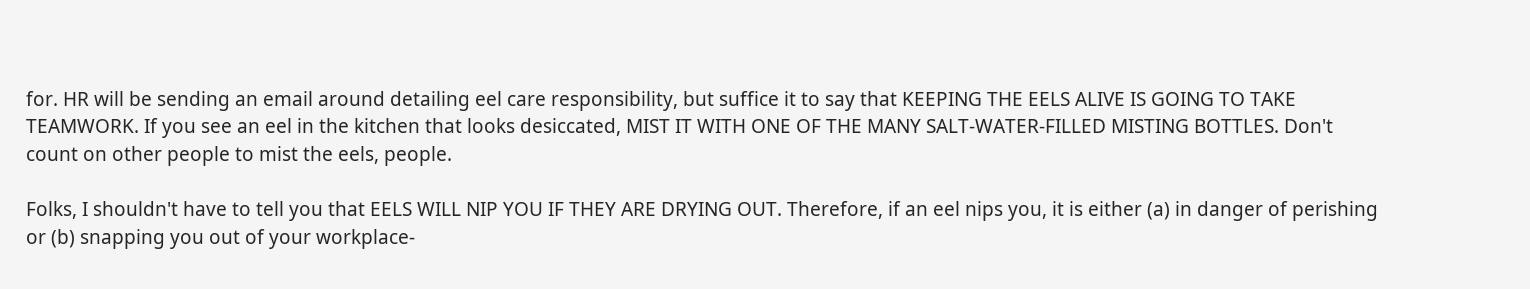for. HR will be sending an email around detailing eel care responsibility, but suffice it to say that KEEPING THE EELS ALIVE IS GOING TO TAKE TEAMWORK. If you see an eel in the kitchen that looks desiccated, MIST IT WITH ONE OF THE MANY SALT-WATER-FILLED MISTING BOTTLES. Don't count on other people to mist the eels, people.

Folks, I shouldn't have to tell you that EELS WILL NIP YOU IF THEY ARE DRYING OUT. Therefore, if an eel nips you, it is either (a) in danger of perishing or (b) snapping you out of your workplace-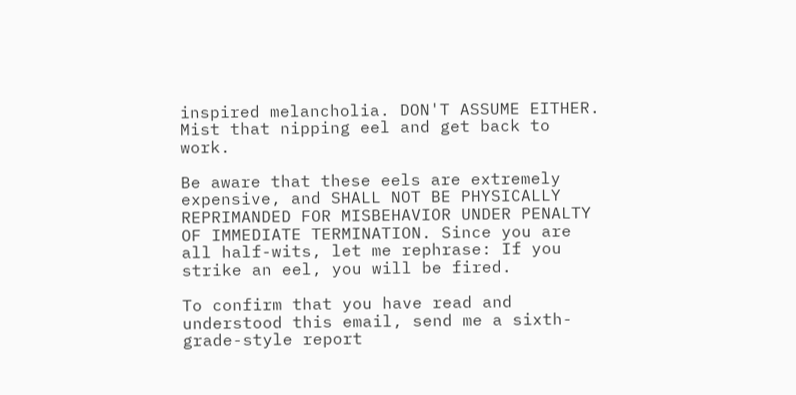inspired melancholia. DON'T ASSUME EITHER. Mist that nipping eel and get back to work.

Be aware that these eels are extremely expensive, and SHALL NOT BE PHYSICALLY REPRIMANDED FOR MISBEHAVIOR UNDER PENALTY OF IMMEDIATE TERMINATION. Since you are all half-wits, let me rephrase: If you strike an eel, you will be fired.

To confirm that you have read and understood this email, send me a sixth-grade-style report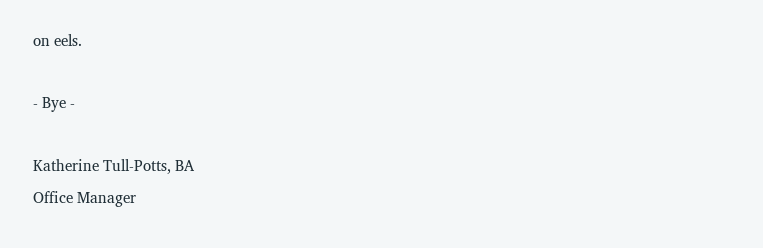on eels.

- Bye -

Katherine Tull-Potts, BA
Office Manager